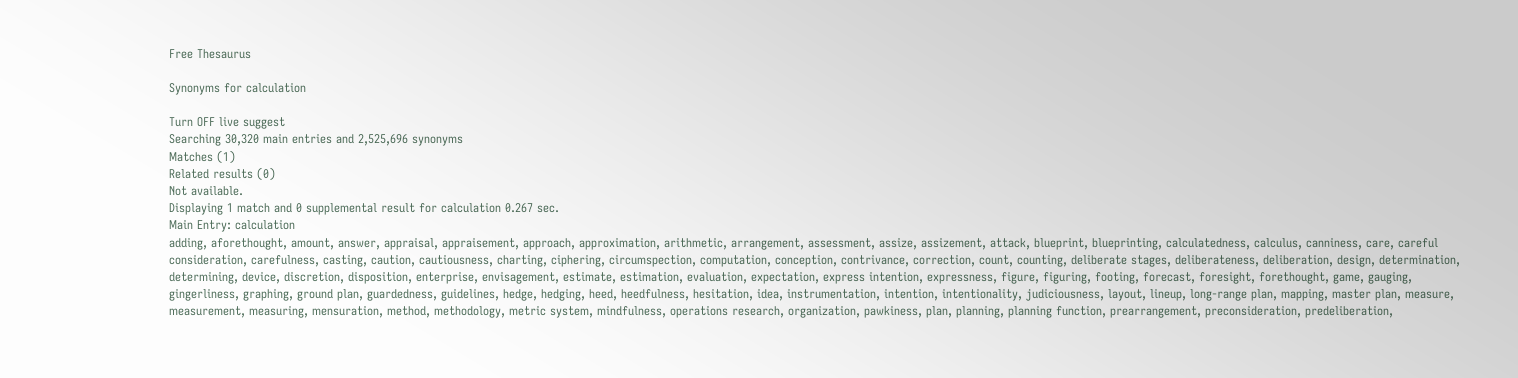Free Thesaurus

Synonyms for calculation

Turn OFF live suggest
Searching 30,320 main entries and 2,525,696 synonyms
Matches (1)
Related results (0)
Not available.
Displaying 1 match and 0 supplemental result for calculation 0.267 sec.
Main Entry: calculation
adding, aforethought, amount, answer, appraisal, appraisement, approach, approximation, arithmetic, arrangement, assessment, assize, assizement, attack, blueprint, blueprinting, calculatedness, calculus, canniness, care, careful consideration, carefulness, casting, caution, cautiousness, charting, ciphering, circumspection, computation, conception, contrivance, correction, count, counting, deliberate stages, deliberateness, deliberation, design, determination, determining, device, discretion, disposition, enterprise, envisagement, estimate, estimation, evaluation, expectation, express intention, expressness, figure, figuring, footing, forecast, foresight, forethought, game, gauging, gingerliness, graphing, ground plan, guardedness, guidelines, hedge, hedging, heed, heedfulness, hesitation, idea, instrumentation, intention, intentionality, judiciousness, layout, lineup, long-range plan, mapping, master plan, measure, measurement, measuring, mensuration, method, methodology, metric system, mindfulness, operations research, organization, pawkiness, plan, planning, planning function, prearrangement, preconsideration, predeliberation,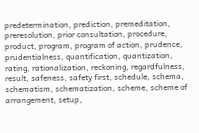predetermination, prediction, premeditation, preresolution, prior consultation, procedure, product, program, program of action, prudence, prudentialness, quantification, quantization, rating, rationalization, reckoning, regardfulness, result, safeness, safety first, schedule, schema, schematism, schematization, scheme, scheme of arrangement, setup,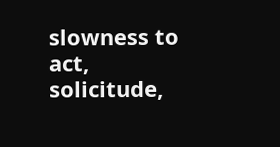slowness to act, solicitude,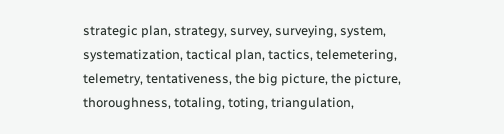strategic plan, strategy, survey, surveying, system, systematization, tactical plan, tactics, telemetering, telemetry, tentativeness, the big picture, the picture, thoroughness, totaling, toting, triangulation,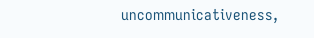uncommunicativeness,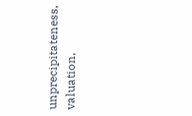unprecipitateness, valuation,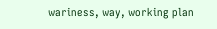wariness, way, working plan